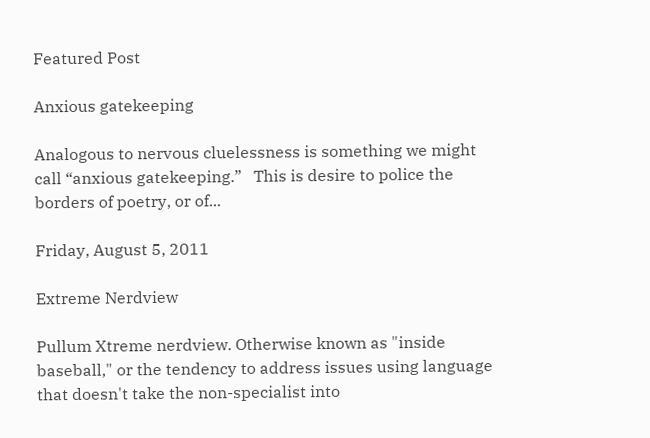Featured Post

Anxious gatekeeping

Analogous to nervous cluelessness is something we might call “anxious gatekeeping.”   This is desire to police the borders of poetry, or of...

Friday, August 5, 2011

Extreme Nerdview

Pullum Xtreme nerdview. Otherwise known as "inside baseball," or the tendency to address issues using language that doesn't take the non-specialist into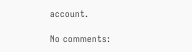account.

No comments: